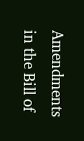Amendments in the Bill of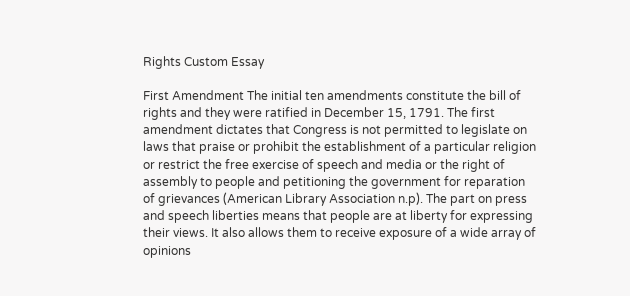Rights Custom Essay

First Amendment The initial ten amendments constitute the bill of rights and they were ratified in December 15, 1791. The first amendment dictates that Congress is not permitted to legislate on laws that praise or prohibit the establishment of a particular religion or restrict the free exercise of speech and media or the right of assembly to people and petitioning the government for reparation of grievances (American Library Association n.p). The part on press and speech liberties means that people are at liberty for expressing their views. It also allows them to receive exposure of a wide array of opinions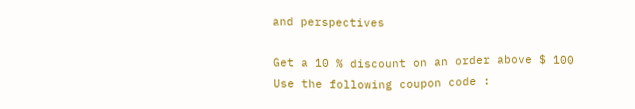and perspectives

Get a 10 % discount on an order above $ 100
Use the following coupon code :